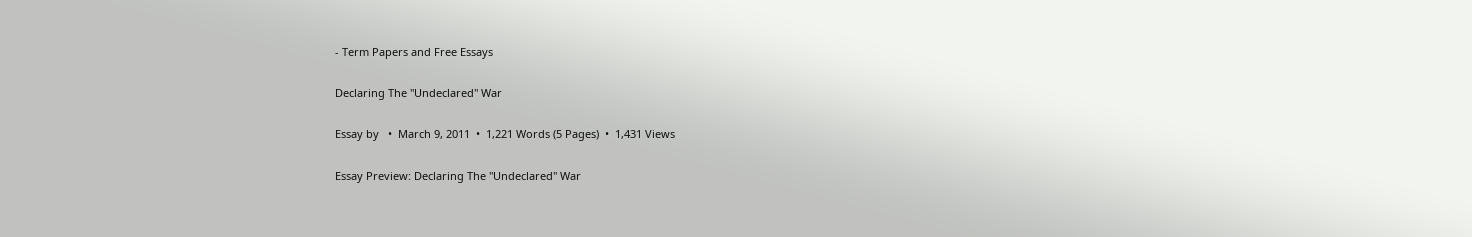- Term Papers and Free Essays

Declaring The "Undeclared" War

Essay by   •  March 9, 2011  •  1,221 Words (5 Pages)  •  1,431 Views

Essay Preview: Declaring The "Undeclared" War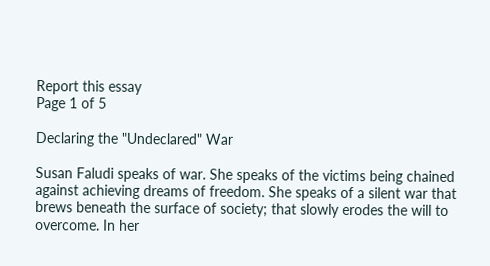Report this essay
Page 1 of 5

Declaring the "Undeclared" War

Susan Faludi speaks of war. She speaks of the victims being chained against achieving dreams of freedom. She speaks of a silent war that brews beneath the surface of society; that slowly erodes the will to overcome. In her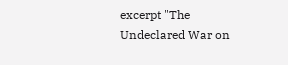excerpt "The Undeclared War on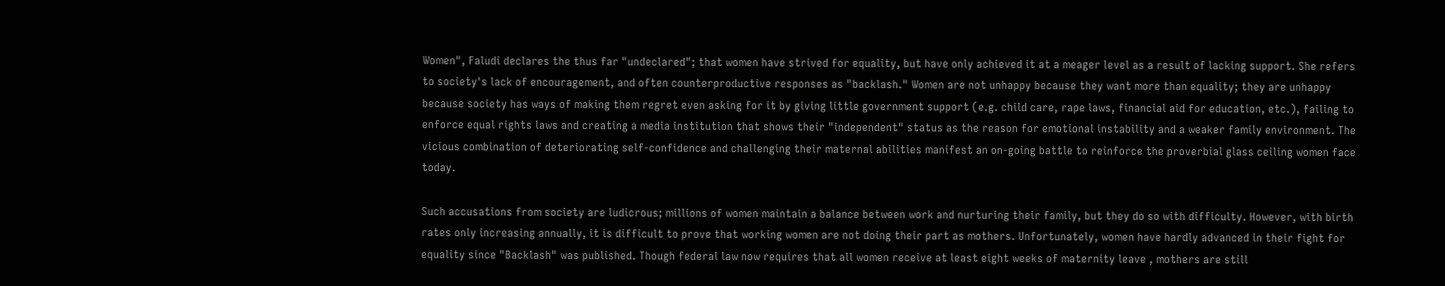Women", Faludi declares the thus far "undeclared"; that women have strived for equality, but have only achieved it at a meager level as a result of lacking support. She refers to society's lack of encouragement, and often counterproductive responses as "backlash." Women are not unhappy because they want more than equality; they are unhappy because society has ways of making them regret even asking for it by giving little government support (e.g. child care, rape laws, financial aid for education, etc.), failing to enforce equal rights laws and creating a media institution that shows their "independent" status as the reason for emotional instability and a weaker family environment. The vicious combination of deteriorating self-confidence and challenging their maternal abilities manifest an on-going battle to reinforce the proverbial glass ceiling women face today.

Such accusations from society are ludicrous; millions of women maintain a balance between work and nurturing their family, but they do so with difficulty. However, with birth rates only increasing annually, it is difficult to prove that working women are not doing their part as mothers. Unfortunately, women have hardly advanced in their fight for equality since "Backlash" was published. Though federal law now requires that all women receive at least eight weeks of maternity leave , mothers are still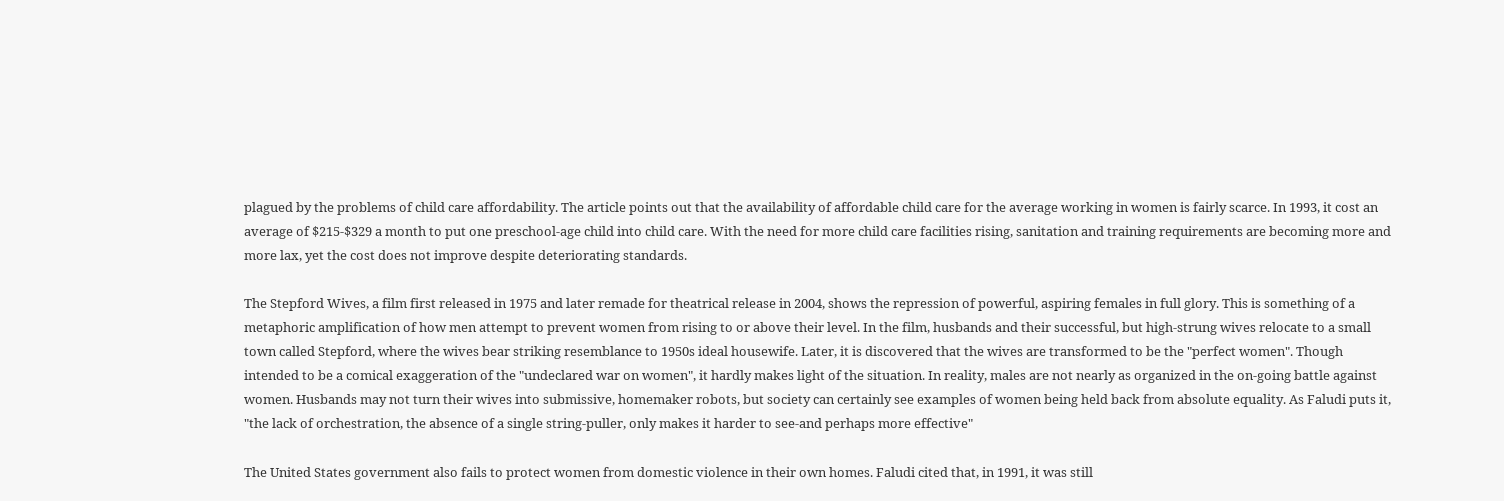plagued by the problems of child care affordability. The article points out that the availability of affordable child care for the average working in women is fairly scarce. In 1993, it cost an average of $215-$329 a month to put one preschool-age child into child care. With the need for more child care facilities rising, sanitation and training requirements are becoming more and more lax, yet the cost does not improve despite deteriorating standards.

The Stepford Wives, a film first released in 1975 and later remade for theatrical release in 2004, shows the repression of powerful, aspiring females in full glory. This is something of a metaphoric amplification of how men attempt to prevent women from rising to or above their level. In the film, husbands and their successful, but high-strung wives relocate to a small town called Stepford, where the wives bear striking resemblance to 1950s ideal housewife. Later, it is discovered that the wives are transformed to be the "perfect women". Though intended to be a comical exaggeration of the "undeclared war on women", it hardly makes light of the situation. In reality, males are not nearly as organized in the on-going battle against women. Husbands may not turn their wives into submissive, homemaker robots, but society can certainly see examples of women being held back from absolute equality. As Faludi puts it, "the lack of orchestration, the absence of a single string-puller, only makes it harder to see-and perhaps more effective"

The United States government also fails to protect women from domestic violence in their own homes. Faludi cited that, in 1991, it was still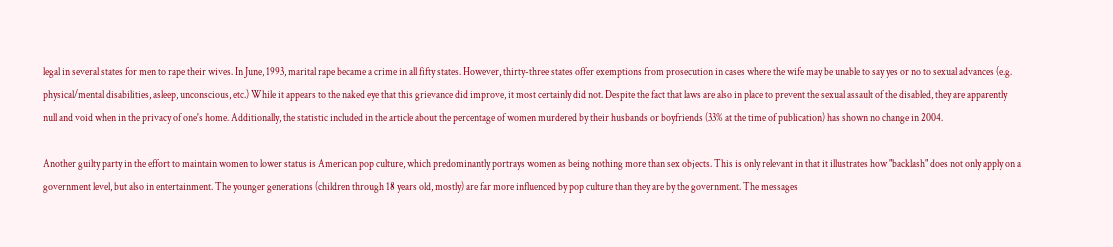legal in several states for men to rape their wives. In June, 1993, marital rape became a crime in all fifty states. However, thirty-three states offer exemptions from prosecution in cases where the wife may be unable to say yes or no to sexual advances (e.g. physical/mental disabilities, asleep, unconscious, etc.) While it appears to the naked eye that this grievance did improve, it most certainly did not. Despite the fact that laws are also in place to prevent the sexual assault of the disabled, they are apparently null and void when in the privacy of one's home. Additionally, the statistic included in the article about the percentage of women murdered by their husbands or boyfriends (33% at the time of publication) has shown no change in 2004.

Another guilty party in the effort to maintain women to lower status is American pop culture, which predominantly portrays women as being nothing more than sex objects. This is only relevant in that it illustrates how "backlash" does not only apply on a government level, but also in entertainment. The younger generations (children through 18 years old, mostly) are far more influenced by pop culture than they are by the government. The messages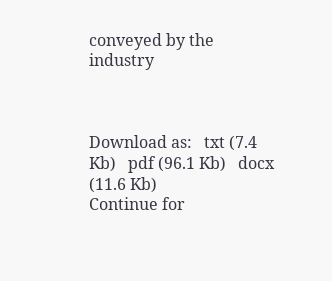conveyed by the industry



Download as:   txt (7.4 Kb)   pdf (96.1 Kb)   docx (11.6 Kb)
Continue for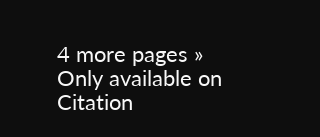4 more pages »
Only available on
Citation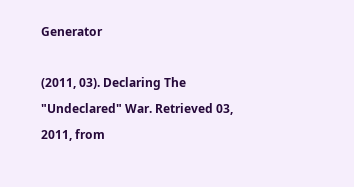Generator

(2011, 03). Declaring The "Undeclared" War. Retrieved 03, 2011, from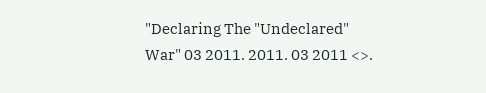"Declaring The "Undeclared" War" 03 2011. 2011. 03 2011 <>.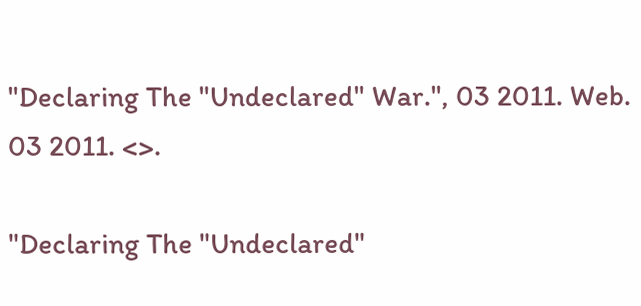"Declaring The "Undeclared" War.", 03 2011. Web. 03 2011. <>.

"Declaring The "Undeclared"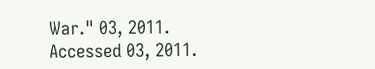War." 03, 2011. Accessed 03, 2011.